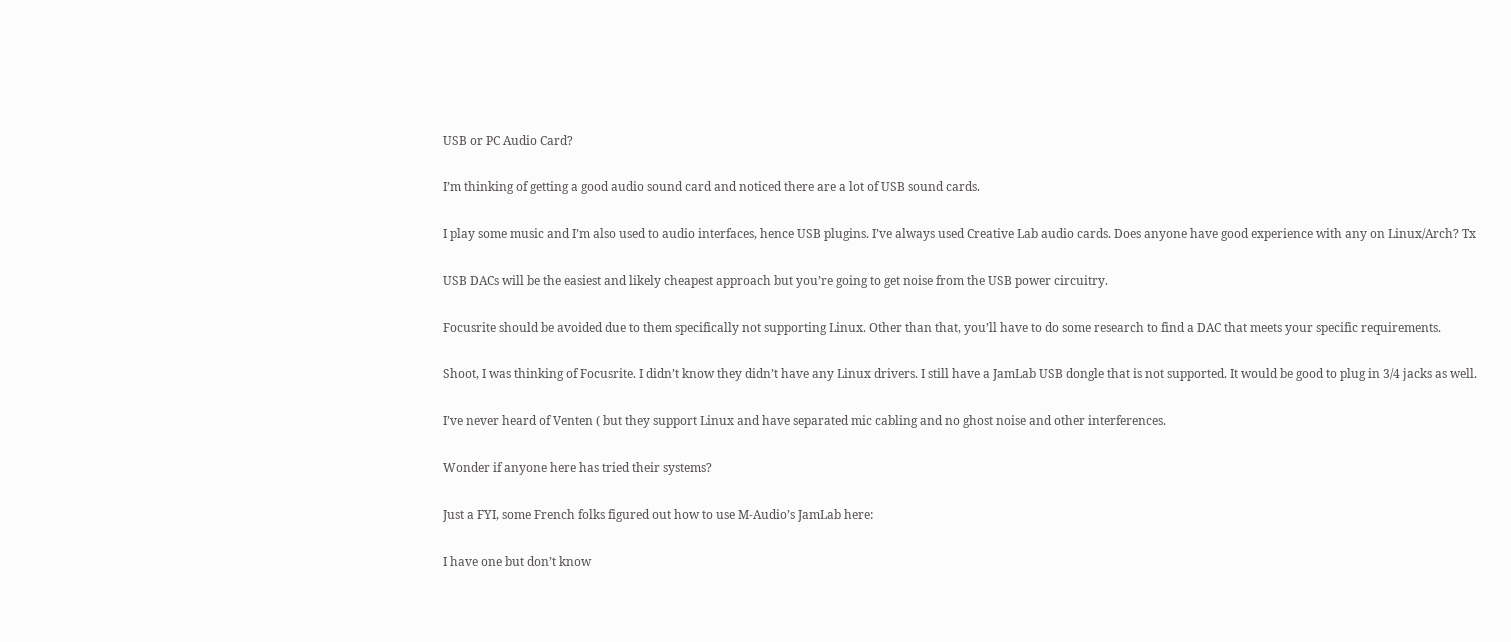USB or PC Audio Card?

I’m thinking of getting a good audio sound card and noticed there are a lot of USB sound cards.

I play some music and I’m also used to audio interfaces, hence USB plugins. I’ve always used Creative Lab audio cards. Does anyone have good experience with any on Linux/Arch? Tx

USB DACs will be the easiest and likely cheapest approach but you’re going to get noise from the USB power circuitry.

Focusrite should be avoided due to them specifically not supporting Linux. Other than that, you’ll have to do some research to find a DAC that meets your specific requirements.

Shoot, I was thinking of Focusrite. I didn’t know they didn’t have any Linux drivers. I still have a JamLab USB dongle that is not supported. It would be good to plug in 3/4 jacks as well.

I’ve never heard of Venten ( but they support Linux and have separated mic cabling and no ghost noise and other interferences.

Wonder if anyone here has tried their systems?

Just a FYI, some French folks figured out how to use M-Audio’s JamLab here:

I have one but don’t know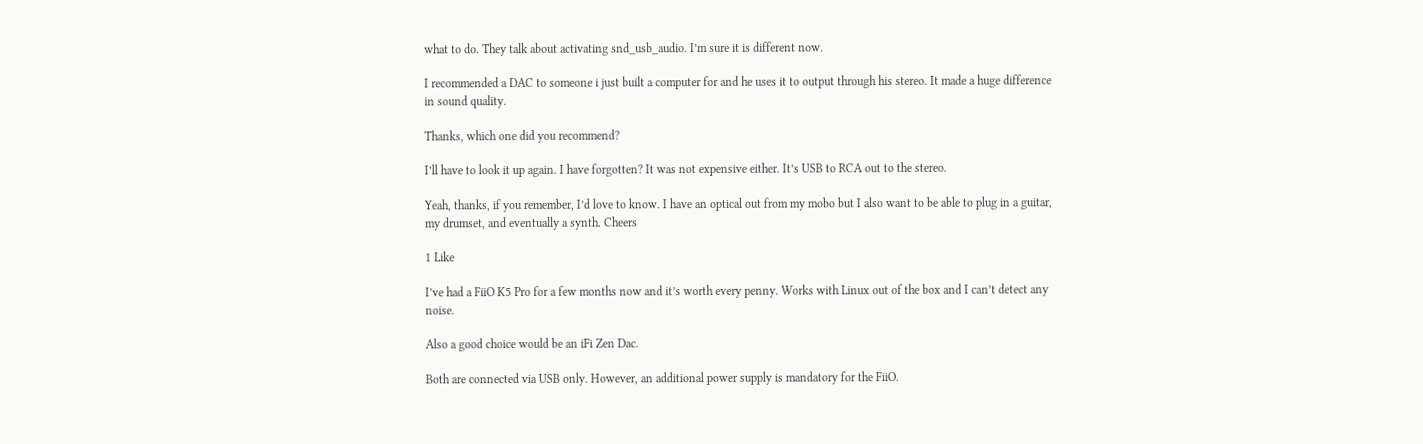what to do. They talk about activating snd_usb_audio. I’m sure it is different now.

I recommended a DAC to someone i just built a computer for and he uses it to output through his stereo. It made a huge difference in sound quality.

Thanks, which one did you recommend?

I’ll have to look it up again. I have forgotten? It was not expensive either. It’s USB to RCA out to the stereo.

Yeah, thanks, if you remember, I’d love to know. I have an optical out from my mobo but I also want to be able to plug in a guitar, my drumset, and eventually a synth. Cheers

1 Like

I’ve had a FiiO K5 Pro for a few months now and it’s worth every penny. Works with Linux out of the box and I can’t detect any noise.

Also a good choice would be an iFi Zen Dac.

Both are connected via USB only. However, an additional power supply is mandatory for the FiiO.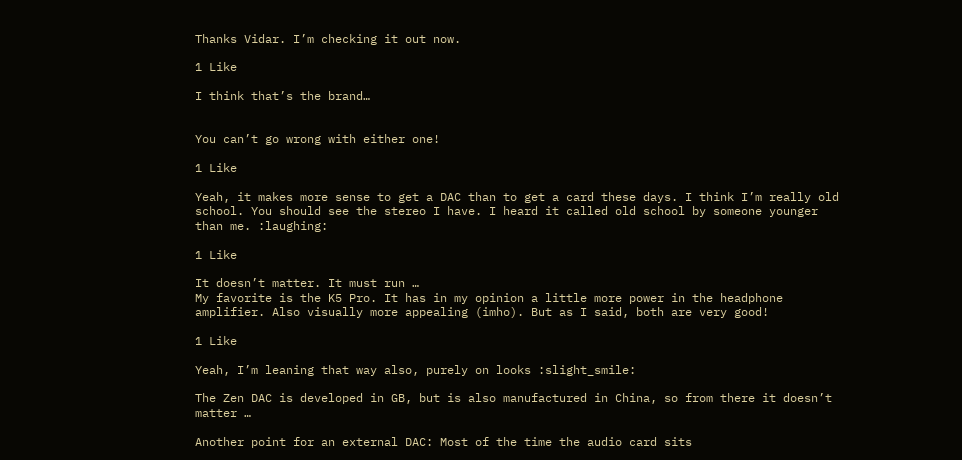Thanks Vidar. I’m checking it out now.

1 Like

I think that’s the brand…


You can’t go wrong with either one!

1 Like

Yeah, it makes more sense to get a DAC than to get a card these days. I think I’m really old school. You should see the stereo I have. I heard it called old school by someone younger than me. :laughing:

1 Like

It doesn’t matter. It must run …
My favorite is the K5 Pro. It has in my opinion a little more power in the headphone amplifier. Also visually more appealing (imho). But as I said, both are very good!

1 Like

Yeah, I’m leaning that way also, purely on looks :slight_smile:

The Zen DAC is developed in GB, but is also manufactured in China, so from there it doesn’t matter …

Another point for an external DAC: Most of the time the audio card sits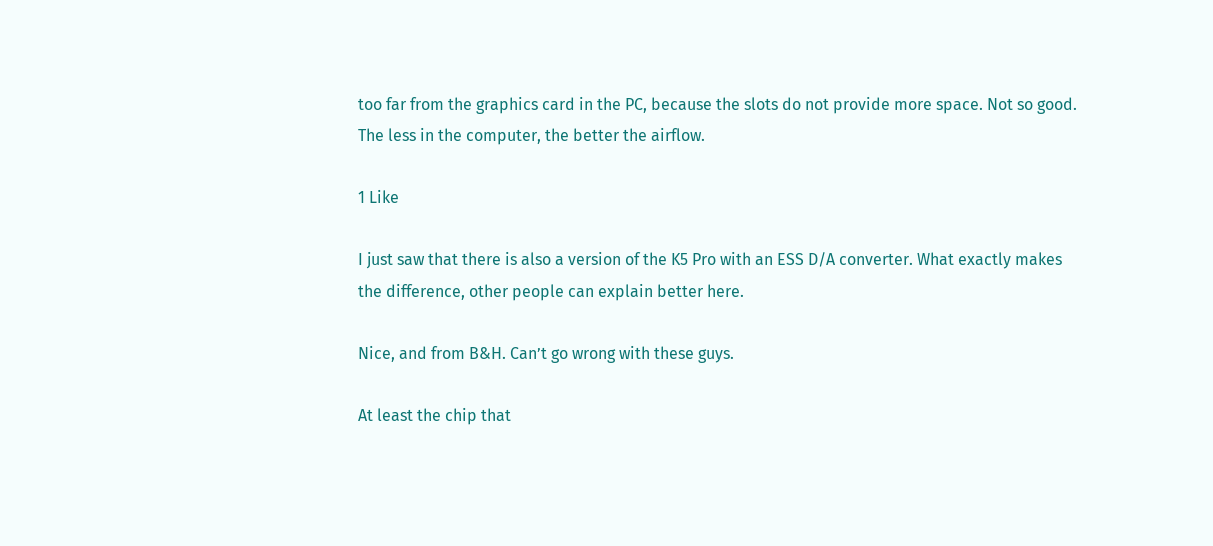too far from the graphics card in the PC, because the slots do not provide more space. Not so good. The less in the computer, the better the airflow.

1 Like

I just saw that there is also a version of the K5 Pro with an ESS D/A converter. What exactly makes the difference, other people can explain better here.

Nice, and from B&H. Can’t go wrong with these guys.

At least the chip that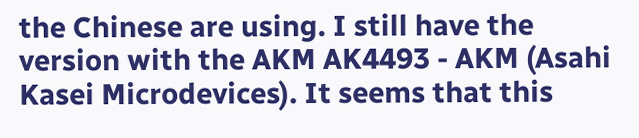the Chinese are using. I still have the version with the AKM AK4493 - AKM (Asahi Kasei Microdevices). It seems that this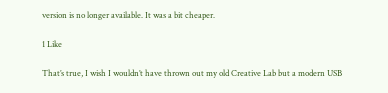version is no longer available. It was a bit cheaper.

1 Like

That’s true, I wish I wouldn’t have thrown out my old Creative Lab but a modern USB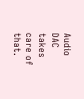Audio DAC takes care of that.